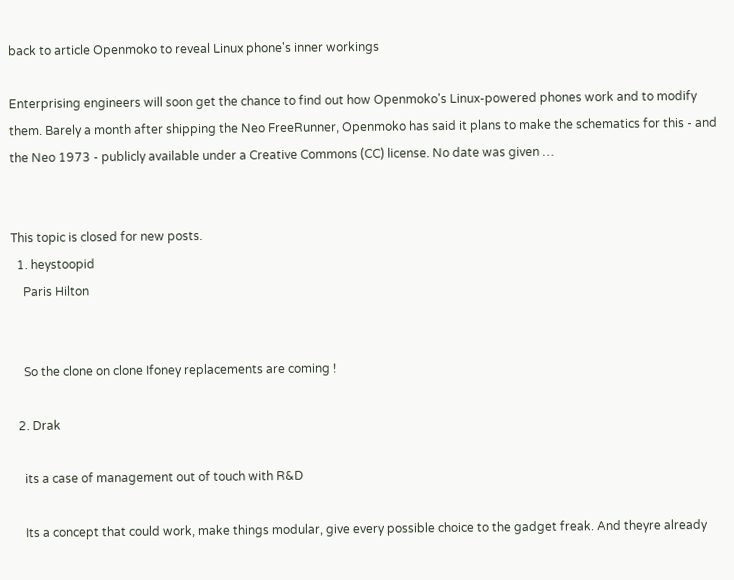back to article Openmoko to reveal Linux phone's inner workings

Enterprising engineers will soon get the chance to find out how Openmoko's Linux-powered phones work and to modify them. Barely a month after shipping the Neo FreeRunner, Openmoko has said it plans to make the schematics for this - and the Neo 1973 - publicly available under a Creative Commons (CC) license. No date was given …


This topic is closed for new posts.
  1. heystoopid
    Paris Hilton


    So the clone on clone Ifoney replacements are coming !

  2. Drak

    its a case of management out of touch with R&D

    Its a concept that could work, make things modular, give every possible choice to the gadget freak. And theyre already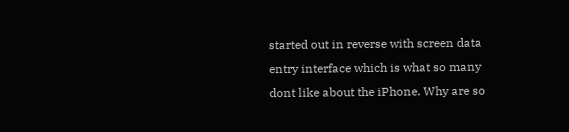started out in reverse with screen data entry interface which is what so many dont like about the iPhone. Why are so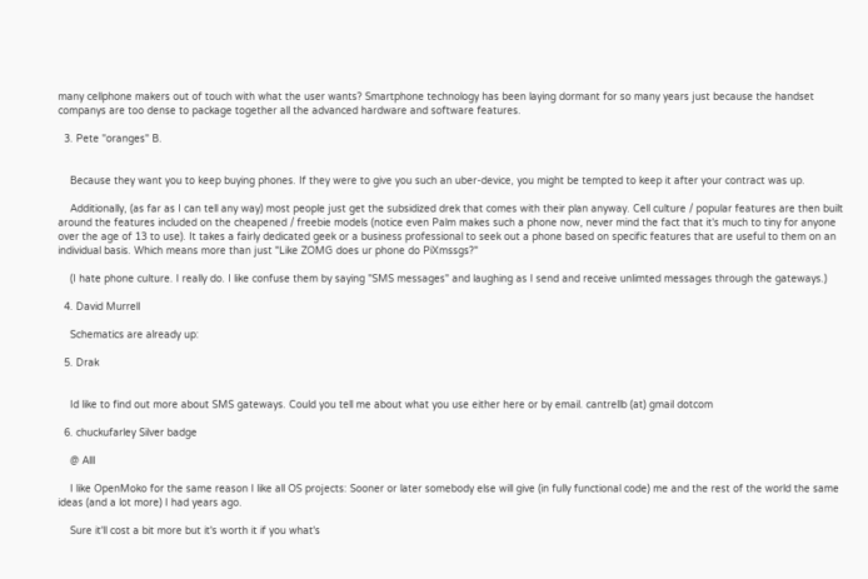many cellphone makers out of touch with what the user wants? Smartphone technology has been laying dormant for so many years just because the handset companys are too dense to package together all the advanced hardware and software features.

  3. Pete "oranges" B.


    Because they want you to keep buying phones. If they were to give you such an uber-device, you might be tempted to keep it after your contract was up.

    Additionally, (as far as I can tell any way) most people just get the subsidized drek that comes with their plan anyway. Cell culture / popular features are then built around the features included on the cheapened / freebie models (notice even Palm makes such a phone now, never mind the fact that it's much to tiny for anyone over the age of 13 to use). It takes a fairly dedicated geek or a business professional to seek out a phone based on specific features that are useful to them on an individual basis. Which means more than just "Like ZOMG does ur phone do PiXmssgs?"

    (I hate phone culture. I really do. I like confuse them by saying "SMS messages" and laughing as I send and receive unlimted messages through the gateways.)

  4. David Murrell

    Schematics are already up:

  5. Drak


    Id like to find out more about SMS gateways. Could you tell me about what you use either here or by email. cantrellb (at) gmail dotcom

  6. chuckufarley Silver badge

    @ Alll

    I like OpenMoko for the same reason I like all OS projects: Sooner or later somebody else will give (in fully functional code) me and the rest of the world the same ideas (and a lot more) I had years ago.

    Sure it'll cost a bit more but it's worth it if you what's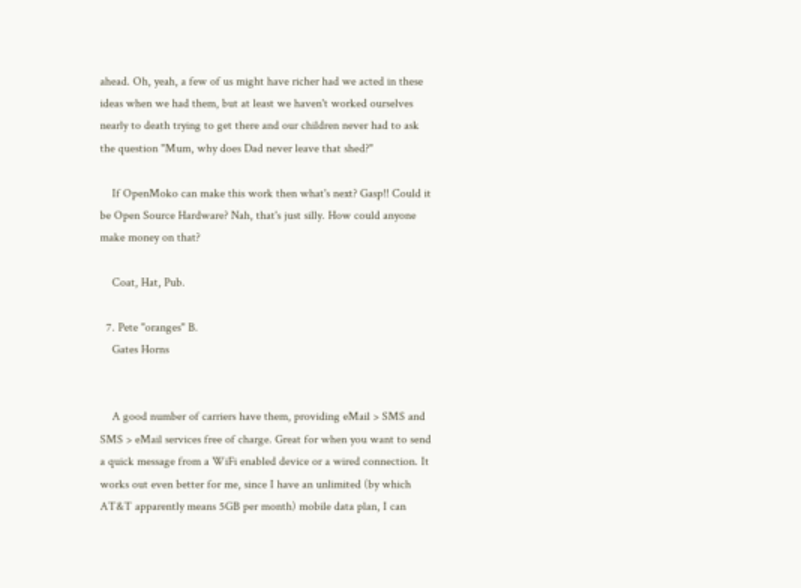ahead. Oh, yeah, a few of us might have richer had we acted in these ideas when we had them, but at least we haven't worked ourselves nearly to death trying to get there and our children never had to ask the question "Mum, why does Dad never leave that shed?"

    If OpenMoko can make this work then what's next? Gasp!! Could it be Open Source Hardware? Nah, that's just silly. How could anyone make money on that?

    Coat, Hat, Pub.

  7. Pete "oranges" B.
    Gates Horns


    A good number of carriers have them, providing eMail > SMS and SMS > eMail services free of charge. Great for when you want to send a quick message from a WiFi enabled device or a wired connection. It works out even better for me, since I have an unlimited (by which AT&T apparently means 5GB per month) mobile data plan, I can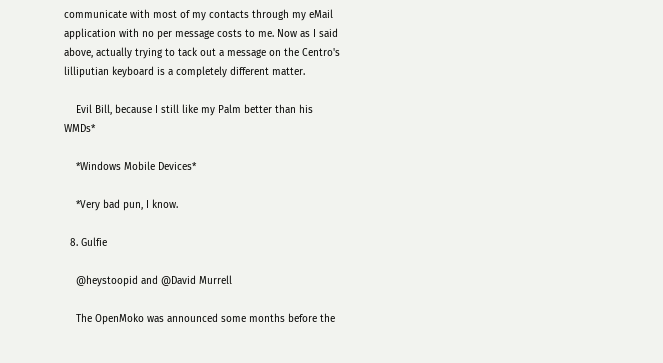communicate with most of my contacts through my eMail application with no per message costs to me. Now as I said above, actually trying to tack out a message on the Centro's lilliputian keyboard is a completely different matter.

    Evil Bill, because I still like my Palm better than his WMDs*

    *Windows Mobile Devices*

    *Very bad pun, I know.

  8. Gulfie

    @heystoopid and @David Murrell

    The OpenMoko was announced some months before the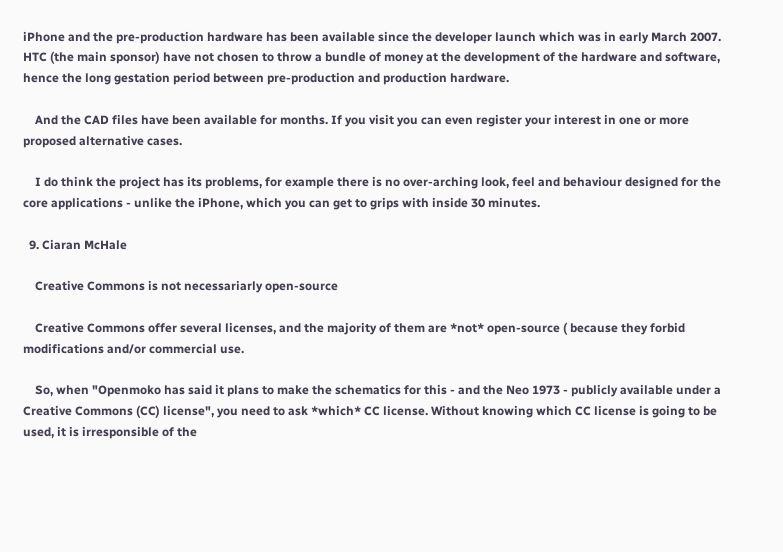iPhone and the pre-production hardware has been available since the developer launch which was in early March 2007. HTC (the main sponsor) have not chosen to throw a bundle of money at the development of the hardware and software, hence the long gestation period between pre-production and production hardware.

    And the CAD files have been available for months. If you visit you can even register your interest in one or more proposed alternative cases.

    I do think the project has its problems, for example there is no over-arching look, feel and behaviour designed for the core applications - unlike the iPhone, which you can get to grips with inside 30 minutes.

  9. Ciaran McHale

    Creative Commons is not necessariarly open-source

    Creative Commons offer several licenses, and the majority of them are *not* open-source ( because they forbid modifications and/or commercial use.

    So, when "Openmoko has said it plans to make the schematics for this - and the Neo 1973 - publicly available under a Creative Commons (CC) license", you need to ask *which* CC license. Without knowing which CC license is going to be used, it is irresponsible of the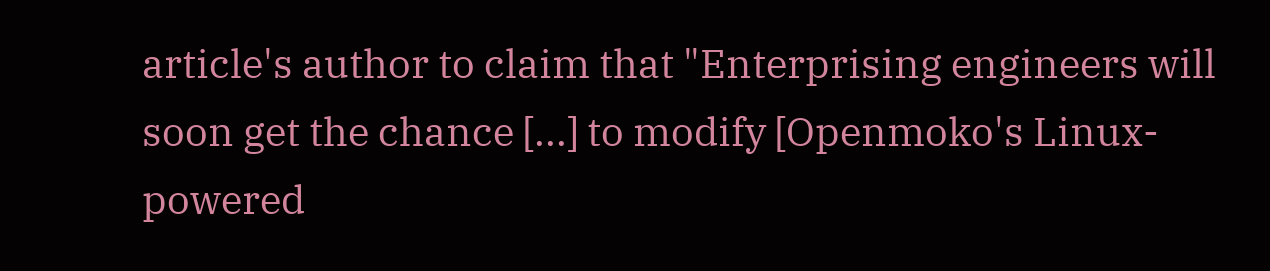article's author to claim that "Enterprising engineers will soon get the chance [...] to modify [Openmoko's Linux-powered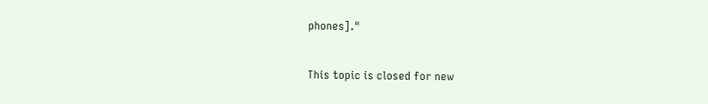phones]."

This topic is closed for new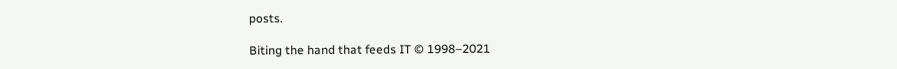posts.

Biting the hand that feeds IT © 1998–2021